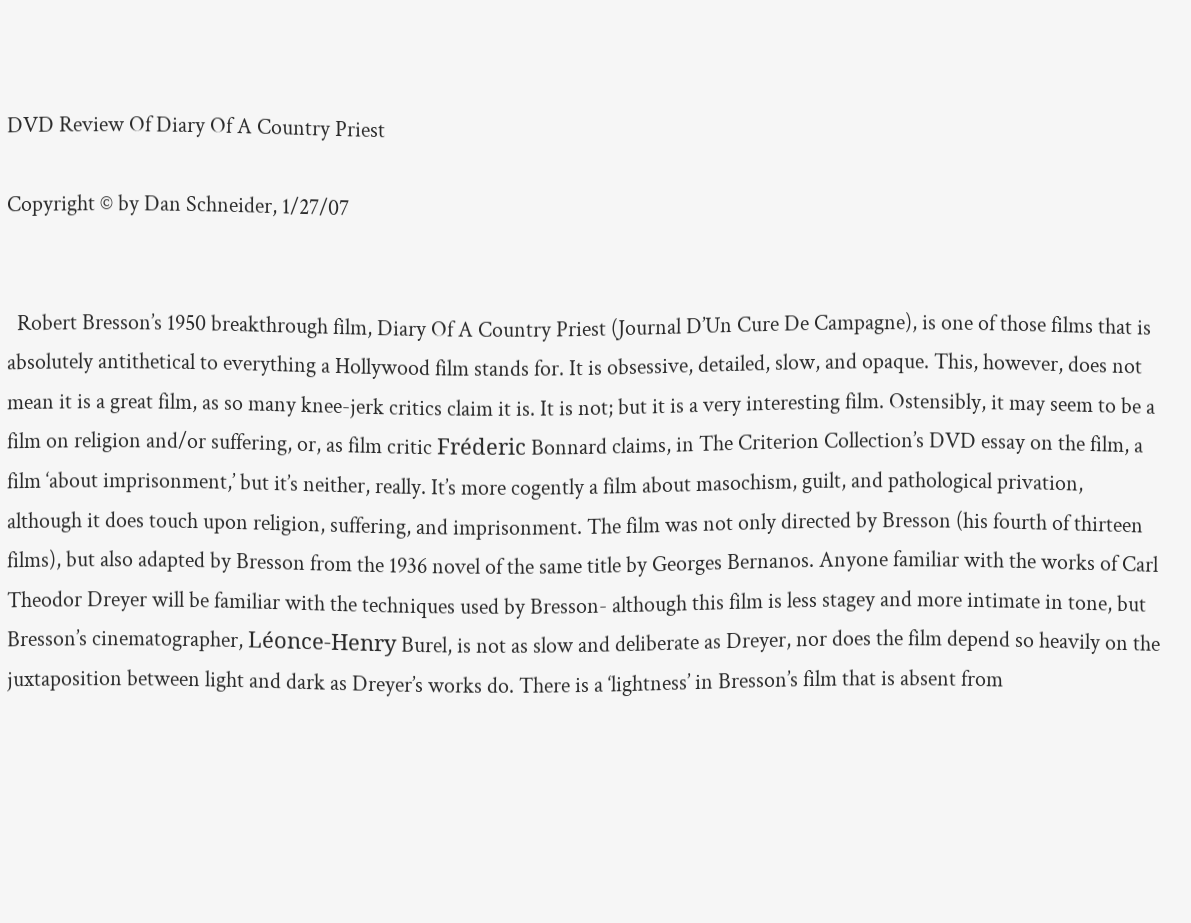DVD Review Of Diary Of A Country Priest

Copyright © by Dan Schneider, 1/27/07


  Robert Bresson’s 1950 breakthrough film, Diary Of A Country Priest (Journal D’Un Cure De Campagne), is one of those films that is absolutely antithetical to everything a Hollywood film stands for. It is obsessive, detailed, slow, and opaque. This, however, does not mean it is a great film, as so many knee-jerk critics claim it is. It is not; but it is a very interesting film. Ostensibly, it may seem to be a film on religion and/or suffering, or, as film critic Fréderic Bonnard claims, in The Criterion Collection’s DVD essay on the film, a film ‘about imprisonment,’ but it’s neither, really. It’s more cogently a film about masochism, guilt, and pathological privation, although it does touch upon religion, suffering, and imprisonment. The film was not only directed by Bresson (his fourth of thirteen films), but also adapted by Bresson from the 1936 novel of the same title by Georges Bernanos. Anyone familiar with the works of Carl Theodor Dreyer will be familiar with the techniques used by Bresson- although this film is less stagey and more intimate in tone, but Bresson’s cinematographer, Léonce-Henry Burel, is not as slow and deliberate as Dreyer, nor does the film depend so heavily on the juxtaposition between light and dark as Dreyer’s works do. There is a ‘lightness’ in Bresson’s film that is absent from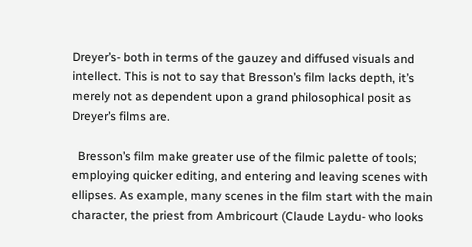Dreyer’s- both in terms of the gauzey and diffused visuals and intellect. This is not to say that Bresson’s film lacks depth, it’s merely not as dependent upon a grand philosophical posit as Dreyer’s films are.

  Bresson’s film make greater use of the filmic palette of tools; employing quicker editing, and entering and leaving scenes with ellipses. As example, many scenes in the film start with the main character, the priest from Ambricourt (Claude Laydu- who looks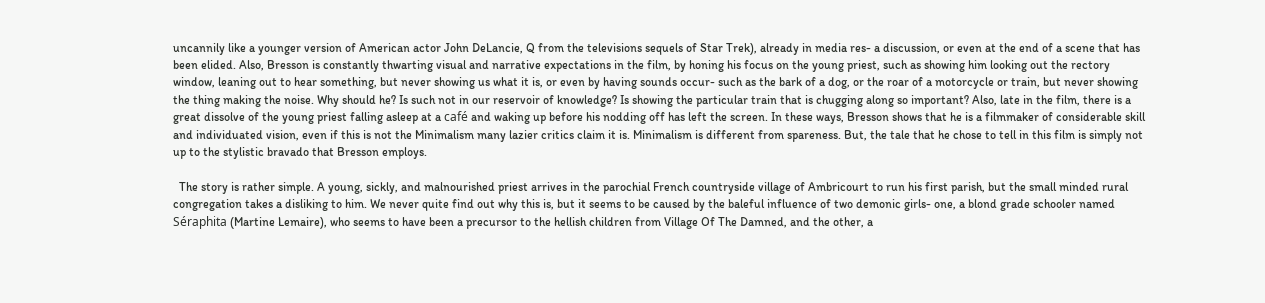uncannily like a younger version of American actor John DeLancie, Q from the televisions sequels of Star Trek), already in media res- a discussion, or even at the end of a scene that has been elided. Also, Bresson is constantly thwarting visual and narrative expectations in the film, by honing his focus on the young priest, such as showing him looking out the rectory window, leaning out to hear something, but never showing us what it is, or even by having sounds occur- such as the bark of a dog, or the roar of a motorcycle or train, but never showing the thing making the noise. Why should he? Is such not in our reservoir of knowledge? Is showing the particular train that is chugging along so important? Also, late in the film, there is a great dissolve of the young priest falling asleep at a café and waking up before his nodding off has left the screen. In these ways, Bresson shows that he is a filmmaker of considerable skill and individuated vision, even if this is not the Minimalism many lazier critics claim it is. Minimalism is different from spareness. But, the tale that he chose to tell in this film is simply not up to the stylistic bravado that Bresson employs.

  The story is rather simple. A young, sickly, and malnourished priest arrives in the parochial French countryside village of Ambricourt to run his first parish, but the small minded rural congregation takes a disliking to him. We never quite find out why this is, but it seems to be caused by the baleful influence of two demonic girls- one, a blond grade schooler named Séraphita (Martine Lemaire), who seems to have been a precursor to the hellish children from Village Of The Damned, and the other, a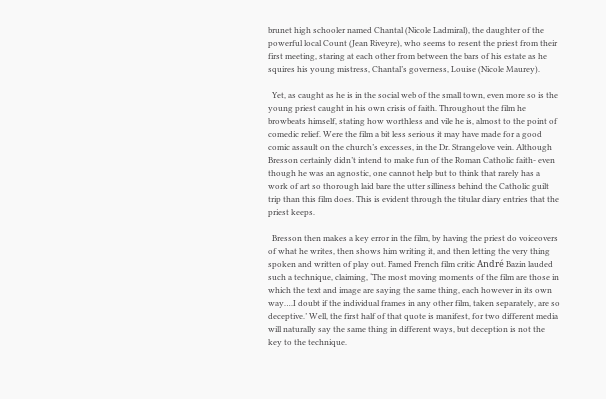brunet high schooler named Chantal (Nicole Ladmiral), the daughter of the powerful local Count (Jean Riveyre), who seems to resent the priest from their first meeting, staring at each other from between the bars of his estate as he squires his young mistress, Chantal’s governess, Louise (Nicole Maurey).

  Yet, as caught as he is in the social web of the small town, even more so is the young priest caught in his own crisis of faith. Throughout the film he browbeats himself, stating how worthless and vile he is, almost to the point of comedic relief. Were the film a bit less serious it may have made for a good comic assault on the church’s excesses, in the Dr. Strangelove vein. Although Bresson certainly didn’t intend to make fun of the Roman Catholic faith- even though he was an agnostic, one cannot help but to think that rarely has a work of art so thorough laid bare the utter silliness behind the Catholic guilt trip than this film does. This is evident through the titular diary entries that the priest keeps.

  Bresson then makes a key error in the film, by having the priest do voiceovers of what he writes, then shows him writing it, and then letting the very thing spoken and written of play out. Famed French film critic André Bazin lauded such a technique, claiming, ‘The most moving moments of the film are those in which the text and image are saying the same thing, each however in its own way….I doubt if the individual frames in any other film, taken separately, are so deceptive.’ Well, the first half of that quote is manifest, for two different media will naturally say the same thing in different ways, but deception is not the key to the technique.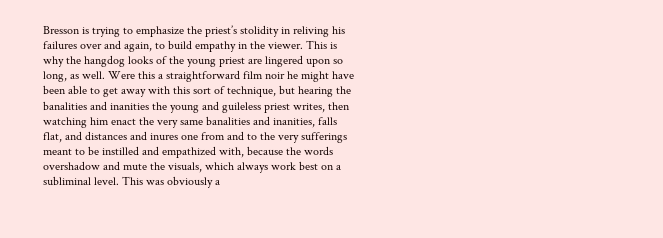Bresson is trying to emphasize the priest’s stolidity in reliving his failures over and again, to build empathy in the viewer. This is why the hangdog looks of the young priest are lingered upon so long, as well. Were this a straightforward film noir he might have been able to get away with this sort of technique, but hearing the banalities and inanities the young and guileless priest writes, then watching him enact the very same banalities and inanities, falls flat, and distances and inures one from and to the very sufferings meant to be instilled and empathized with, because the words overshadow and mute the visuals, which always work best on a subliminal level. This was obviously a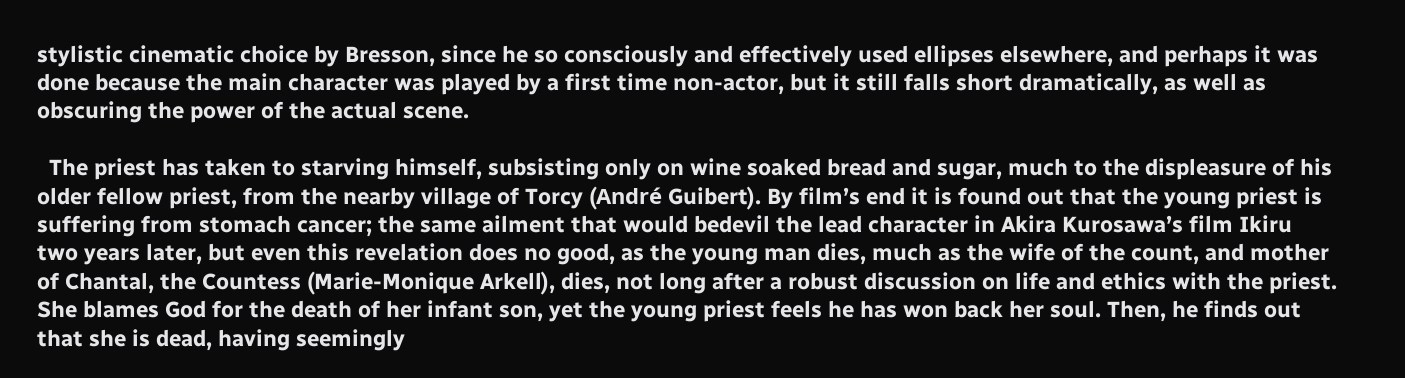stylistic cinematic choice by Bresson, since he so consciously and effectively used ellipses elsewhere, and perhaps it was done because the main character was played by a first time non-actor, but it still falls short dramatically, as well as obscuring the power of the actual scene.

  The priest has taken to starving himself, subsisting only on wine soaked bread and sugar, much to the displeasure of his older fellow priest, from the nearby village of Torcy (André Guibert). By film’s end it is found out that the young priest is suffering from stomach cancer; the same ailment that would bedevil the lead character in Akira Kurosawa’s film Ikiru two years later, but even this revelation does no good, as the young man dies, much as the wife of the count, and mother of Chantal, the Countess (Marie-Monique Arkell), dies, not long after a robust discussion on life and ethics with the priest. She blames God for the death of her infant son, yet the young priest feels he has won back her soul. Then, he finds out that she is dead, having seemingly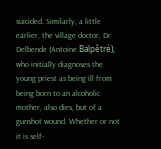suicided. Similarly, a little earlier, the village doctor, Dr. Delbende (Antoine Balpêtré), who initially diagnoses the young priest as being ill from being born to an alcoholic mother, also dies, but of a gunshot wound. Whether or not it is self-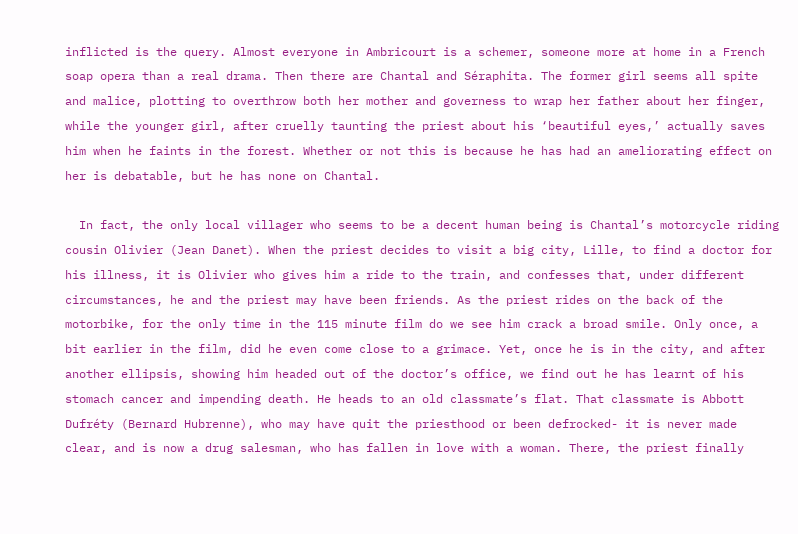inflicted is the query. Almost everyone in Ambricourt is a schemer, someone more at home in a French soap opera than a real drama. Then there are Chantal and Séraphita. The former girl seems all spite and malice, plotting to overthrow both her mother and governess to wrap her father about her finger, while the younger girl, after cruelly taunting the priest about his ‘beautiful eyes,’ actually saves him when he faints in the forest. Whether or not this is because he has had an ameliorating effect on her is debatable, but he has none on Chantal.

  In fact, the only local villager who seems to be a decent human being is Chantal’s motorcycle riding cousin Olivier (Jean Danet). When the priest decides to visit a big city, Lille, to find a doctor for his illness, it is Olivier who gives him a ride to the train, and confesses that, under different circumstances, he and the priest may have been friends. As the priest rides on the back of the motorbike, for the only time in the 115 minute film do we see him crack a broad smile. Only once, a bit earlier in the film, did he even come close to a grimace. Yet, once he is in the city, and after another ellipsis, showing him headed out of the doctor’s office, we find out he has learnt of his stomach cancer and impending death. He heads to an old classmate’s flat. That classmate is Abbott Dufréty (Bernard Hubrenne), who may have quit the priesthood or been defrocked- it is never made clear, and is now a drug salesman, who has fallen in love with a woman. There, the priest finally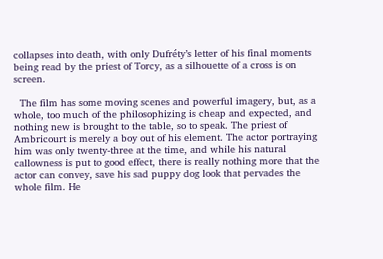collapses into death, with only Dufréty’s letter of his final moments being read by the priest of Torcy, as a silhouette of a cross is on screen.

  The film has some moving scenes and powerful imagery, but, as a whole, too much of the philosophizing is cheap and expected, and nothing new is brought to the table, so to speak. The priest of Ambricourt is merely a boy out of his element. The actor portraying him was only twenty-three at the time, and while his natural callowness is put to good effect, there is really nothing more that the actor can convey, save his sad puppy dog look that pervades the whole film. He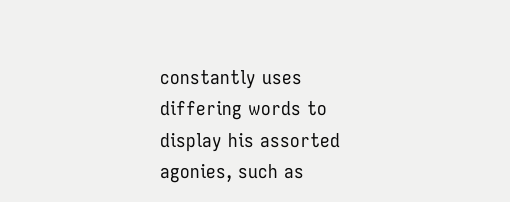constantly uses differing words to display his assorted agonies, such as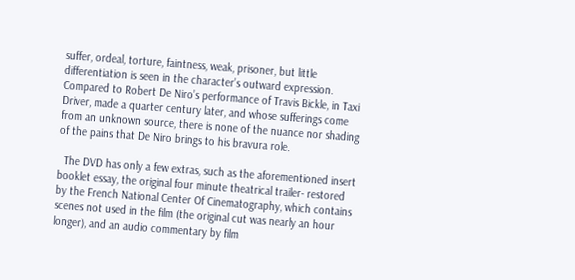suffer, ordeal, torture, faintness, weak, prisoner, but little differentiation is seen in the character’s outward expression. Compared to Robert De Niro’s performance of Travis Bickle, in Taxi Driver, made a quarter century later, and whose sufferings come from an unknown source, there is none of the nuance nor shading of the pains that De Niro brings to his bravura role.

  The DVD has only a few extras, such as the aforementioned insert booklet essay, the original four minute theatrical trailer- restored by the French National Center Of Cinematography, which contains scenes not used in the film (the original cut was nearly an hour longer), and an audio commentary by film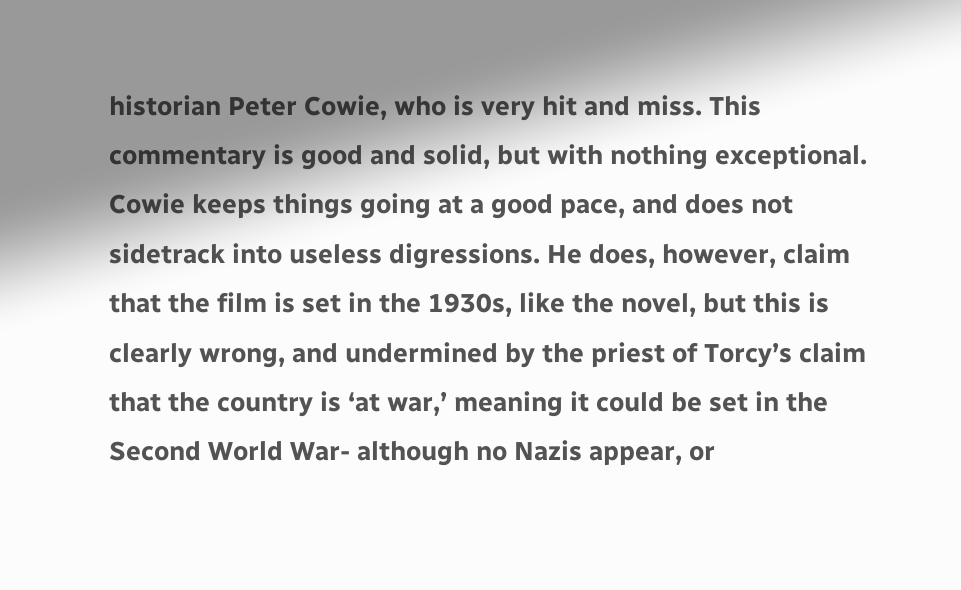historian Peter Cowie, who is very hit and miss. This commentary is good and solid, but with nothing exceptional. Cowie keeps things going at a good pace, and does not sidetrack into useless digressions. He does, however, claim that the film is set in the 1930s, like the novel, but this is clearly wrong, and undermined by the priest of Torcy’s claim that the country is ‘at war,’ meaning it could be set in the Second World War- although no Nazis appear, or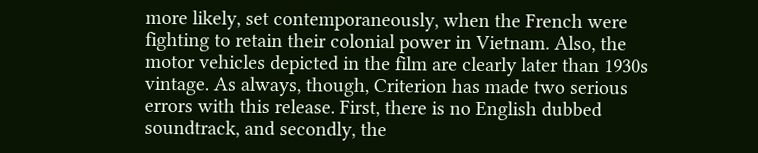more likely, set contemporaneously, when the French were fighting to retain their colonial power in Vietnam. Also, the motor vehicles depicted in the film are clearly later than 1930s vintage. As always, though, Criterion has made two serious errors with this release. First, there is no English dubbed soundtrack, and secondly, the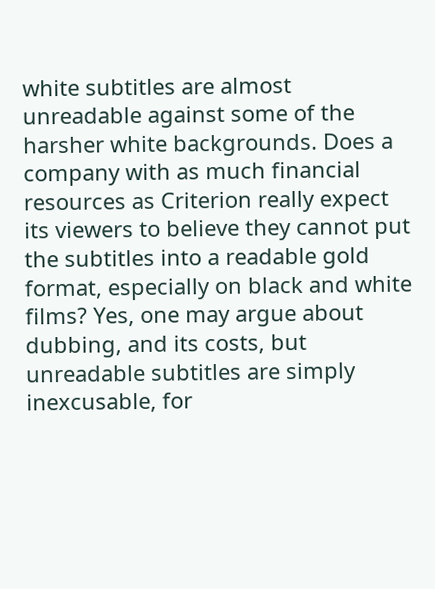white subtitles are almost unreadable against some of the harsher white backgrounds. Does a company with as much financial resources as Criterion really expect its viewers to believe they cannot put the subtitles into a readable gold format, especially on black and white films? Yes, one may argue about dubbing, and its costs, but unreadable subtitles are simply inexcusable, for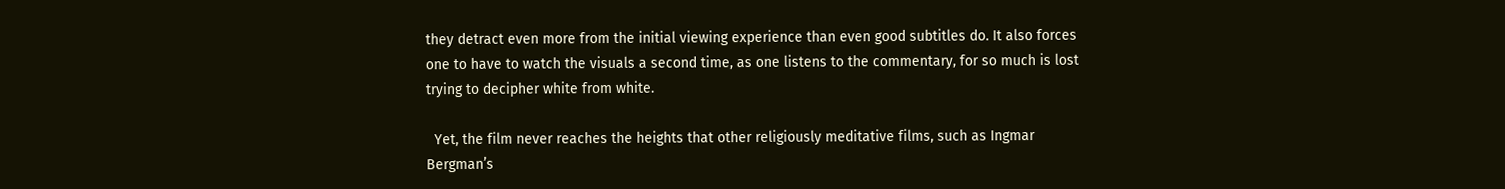they detract even more from the initial viewing experience than even good subtitles do. It also forces one to have to watch the visuals a second time, as one listens to the commentary, for so much is lost trying to decipher white from white.

  Yet, the film never reaches the heights that other religiously meditative films, such as Ingmar Bergman’s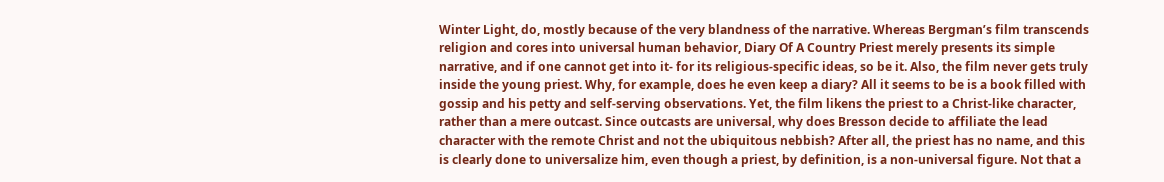Winter Light, do, mostly because of the very blandness of the narrative. Whereas Bergman’s film transcends religion and cores into universal human behavior, Diary Of A Country Priest merely presents its simple narrative, and if one cannot get into it- for its religious-specific ideas, so be it. Also, the film never gets truly inside the young priest. Why, for example, does he even keep a diary? All it seems to be is a book filled with gossip and his petty and self-serving observations. Yet, the film likens the priest to a Christ-like character, rather than a mere outcast. Since outcasts are universal, why does Bresson decide to affiliate the lead character with the remote Christ and not the ubiquitous nebbish? After all, the priest has no name, and this is clearly done to universalize him, even though a priest, by definition, is a non-universal figure. Not that a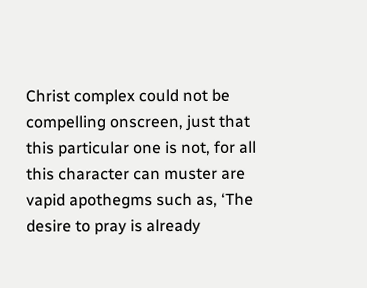Christ complex could not be compelling onscreen, just that this particular one is not, for all this character can muster are vapid apothegms such as, ‘The desire to pray is already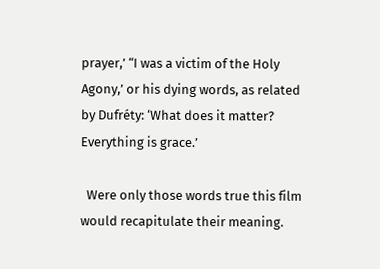prayer,’ “I was a victim of the Holy Agony,’ or his dying words, as related by Dufréty: ‘What does it matter? Everything is grace.’

  Were only those words true this film would recapitulate their meaning.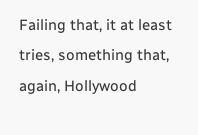Failing that, it at least tries, something that, again, Hollywood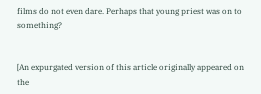films do not even dare. Perhaps that young priest was on to something?


[An expurgated version of this article originally appeared on the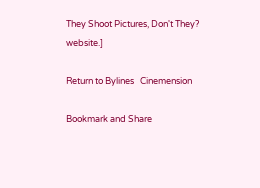They Shoot Pictures, Don't They? website.]

Return to Bylines   Cinemension

Bookmark and Share